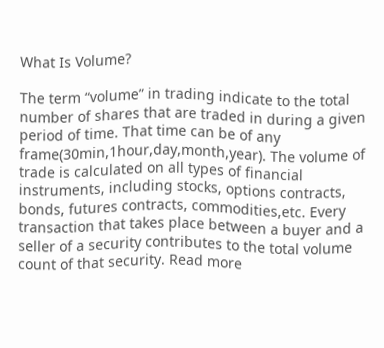What Is Volume?

The term “volume” in trading indicate to the total number of shares that are traded in during a given period of time. That time can be of any frame(30min,1hour,day,month,year). The volume of trade is calculated on all types of financial instruments, including stocks, options contracts, bonds, futures contracts, commodities,etc. Every transaction that takes place between a buyer and a seller of a security contributes to the total volume count of that security. Read more